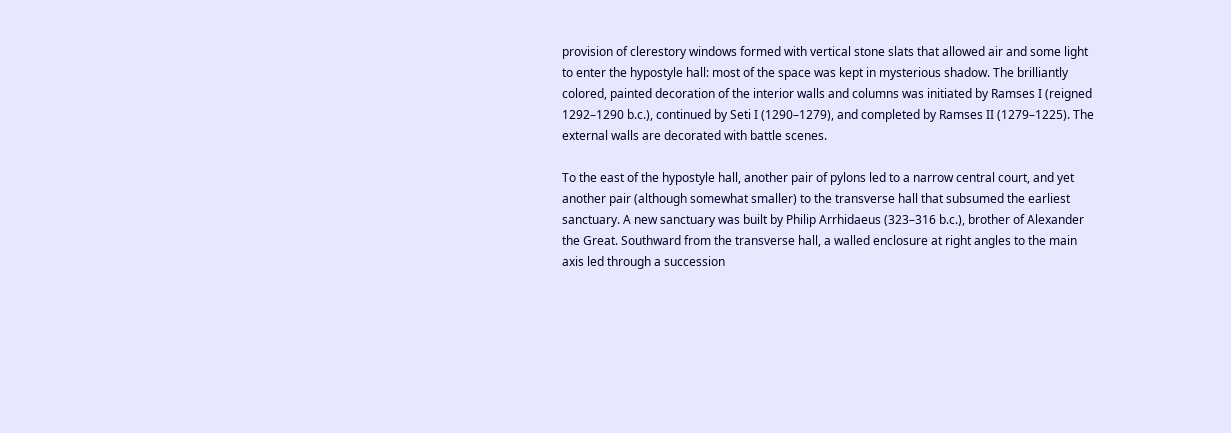provision of clerestory windows formed with vertical stone slats that allowed air and some light to enter the hypostyle hall: most of the space was kept in mysterious shadow. The brilliantly colored, painted decoration of the interior walls and columns was initiated by Ramses I (reigned 1292–1290 b.c.), continued by Seti I (1290–1279), and completed by Ramses II (1279–1225). The external walls are decorated with battle scenes.

To the east of the hypostyle hall, another pair of pylons led to a narrow central court, and yet another pair (although somewhat smaller) to the transverse hall that subsumed the earliest sanctuary. A new sanctuary was built by Philip Arrhidaeus (323–316 b.c.), brother of Alexander the Great. Southward from the transverse hall, a walled enclosure at right angles to the main axis led through a succession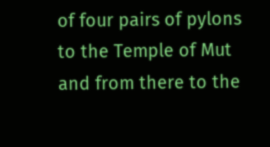of four pairs of pylons to the Temple of Mut and from there to the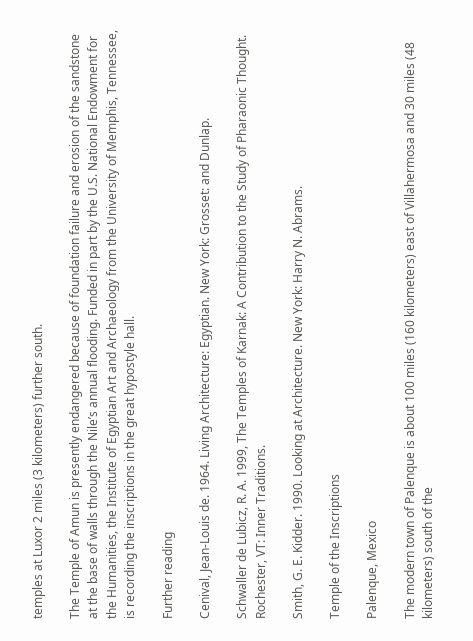temples at Luxor 2 miles (3 kilometers) further south.

The Temple of Amun is presently endangered because of foundation failure and erosion of the sandstone at the base of walls through the Nile’s annual flooding. Funded in part by the U.S. National Endowment for the Humanities, the Institute of Egyptian Art and Archaeology from the University of Memphis, Tennessee, is recording the inscriptions in the great hypostyle hall.

Further reading

Cenival, Jean-Louis de. 1964. Living Architecture: Egyptian. New York: Grosset: and Dunlap.

Schwaller de Lubicz, R. A. 1999, The Temples of Karnak: A Contribution to the Study of Pharaonic Thought. Rochester, VT: Inner Traditions.

Smith, G. E. Kidder. 1990. Looking at Architecture. New York: Harry N. Abrams.

Temple of the Inscriptions

Palenque, Mexico

The modern town of Palenque is about 100 miles (160 kilometers) east of Villahermosa and 30 miles (48 kilometers) south of the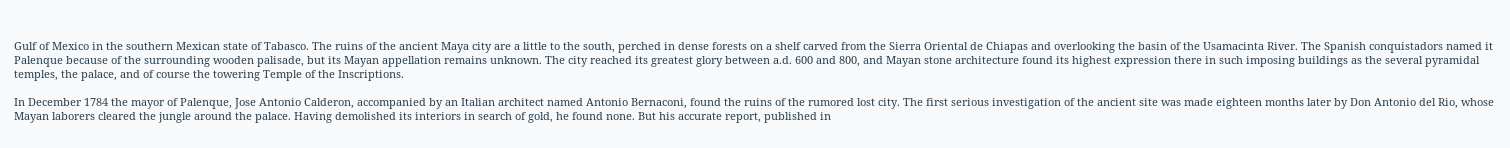Gulf of Mexico in the southern Mexican state of Tabasco. The ruins of the ancient Maya city are a little to the south, perched in dense forests on a shelf carved from the Sierra Oriental de Chiapas and overlooking the basin of the Usamacinta River. The Spanish conquistadors named it Palenque because of the surrounding wooden palisade, but its Mayan appellation remains unknown. The city reached its greatest glory between a.d. 600 and 800, and Mayan stone architecture found its highest expression there in such imposing buildings as the several pyramidal temples, the palace, and of course the towering Temple of the Inscriptions.

In December 1784 the mayor of Palenque, Jose Antonio Calderon, accompanied by an Italian architect named Antonio Bernaconi, found the ruins of the rumored lost city. The first serious investigation of the ancient site was made eighteen months later by Don Antonio del Rio, whose Mayan laborers cleared the jungle around the palace. Having demolished its interiors in search of gold, he found none. But his accurate report, published in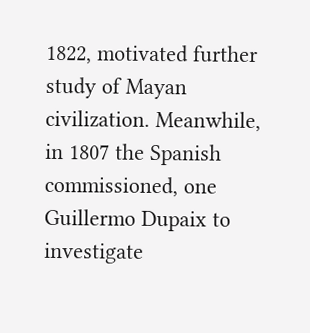1822, motivated further study of Mayan civilization. Meanwhile, in 1807 the Spanish commissioned, one Guillermo Dupaix to investigate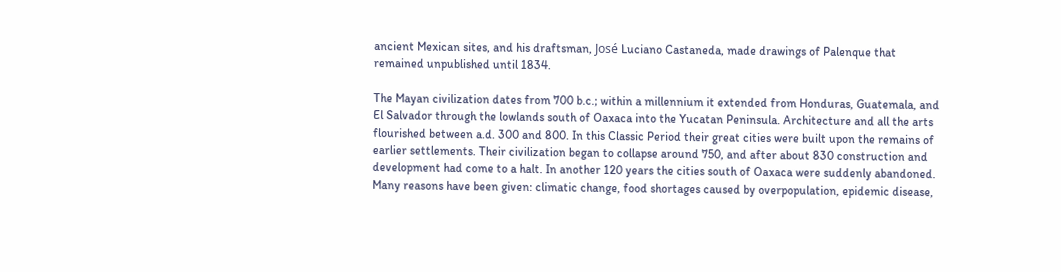ancient Mexican sites, and his draftsman, José Luciano Castaneda, made drawings of Palenque that remained unpublished until 1834.

The Mayan civilization dates from 700 b.c.; within a millennium it extended from Honduras, Guatemala, and El Salvador through the lowlands south of Oaxaca into the Yucatan Peninsula. Architecture and all the arts flourished between a.d. 300 and 800. In this Classic Period their great cities were built upon the remains of earlier settlements. Their civilization began to collapse around 750, and after about 830 construction and development had come to a halt. In another 120 years the cities south of Oaxaca were suddenly abandoned. Many reasons have been given: climatic change, food shortages caused by overpopulation, epidemic disease,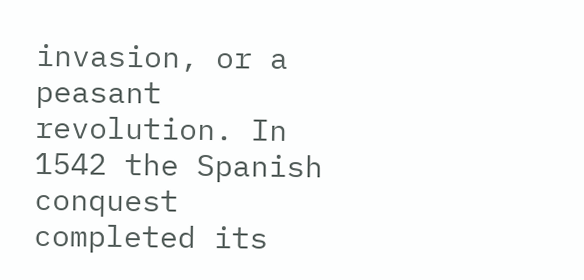invasion, or a peasant revolution. In 1542 the Spanish conquest completed its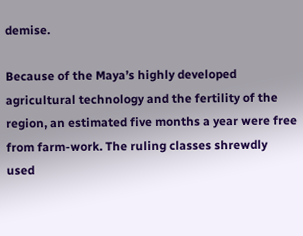demise.

Because of the Maya’s highly developed agricultural technology and the fertility of the region, an estimated five months a year were free from farm-work. The ruling classes shrewdly used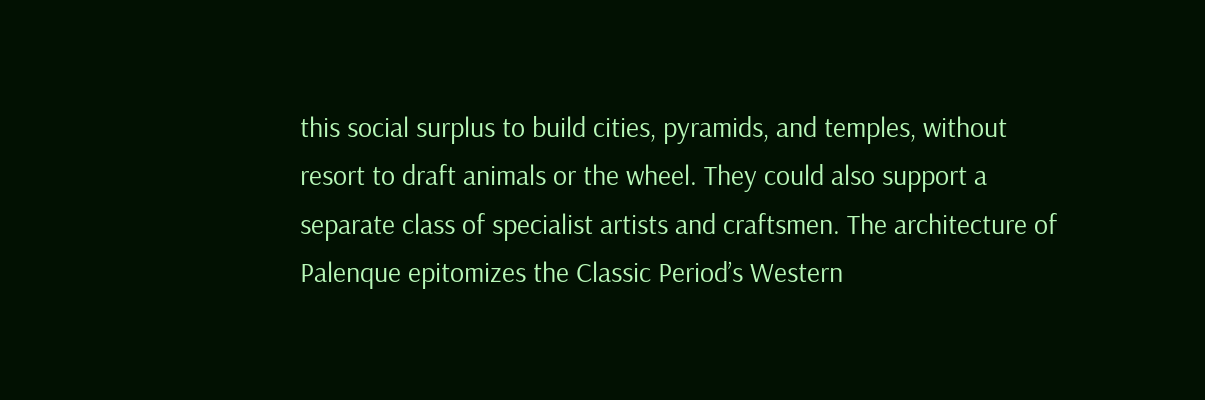this social surplus to build cities, pyramids, and temples, without resort to draft animals or the wheel. They could also support a separate class of specialist artists and craftsmen. The architecture of Palenque epitomizes the Classic Period’s Western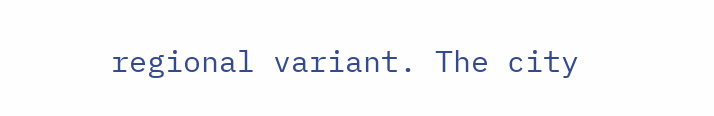regional variant. The city